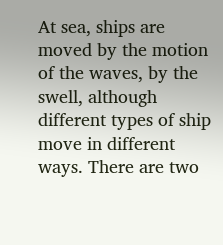At sea, ships are moved by the motion of the waves, by the swell, although different types of ship move in different ways. There are two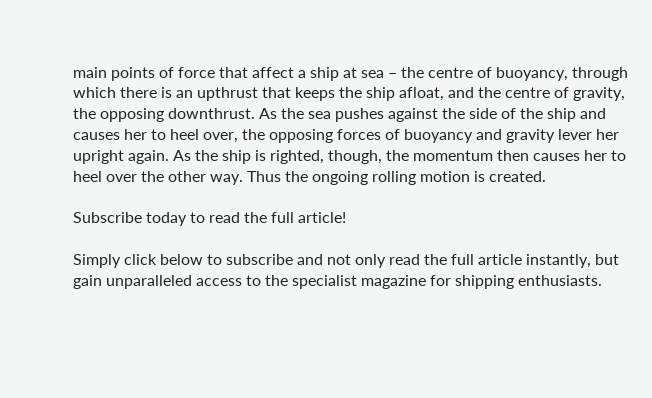main points of force that affect a ship at sea – the centre of buoyancy, through which there is an upthrust that keeps the ship afloat, and the centre of gravity, the opposing downthrust. As the sea pushes against the side of the ship and causes her to heel over, the opposing forces of buoyancy and gravity lever her upright again. As the ship is righted, though, the momentum then causes her to heel over the other way. Thus the ongoing rolling motion is created.

Subscribe today to read the full article!

Simply click below to subscribe and not only read the full article instantly, but gain unparalleled access to the specialist magazine for shipping enthusiasts.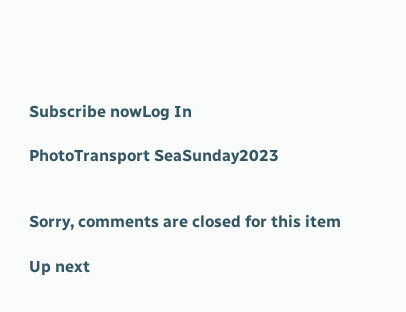Subscribe nowLog In

PhotoTransport SeaSunday2023


Sorry, comments are closed for this item

Up next